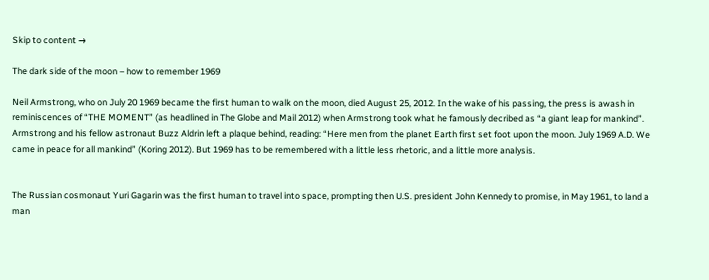Skip to content →

The dark side of the moon – how to remember 1969

Neil Armstrong, who on July 20 1969 became the first human to walk on the moon, died August 25, 2012. In the wake of his passing, the press is awash in reminiscences of “THE MOMENT” (as headlined in The Globe and Mail 2012) when Armstrong took what he famously decribed as “a giant leap for mankind”. Armstrong and his fellow astronaut Buzz Aldrin left a plaque behind, reading: “Here men from the planet Earth first set foot upon the moon. July 1969 A.D. We came in peace for all mankind” (Koring 2012). But 1969 has to be remembered with a little less rhetoric, and a little more analysis.


The Russian cosmonaut Yuri Gagarin was the first human to travel into space, prompting then U.S. president John Kennedy to promise, in May 1961, to land a man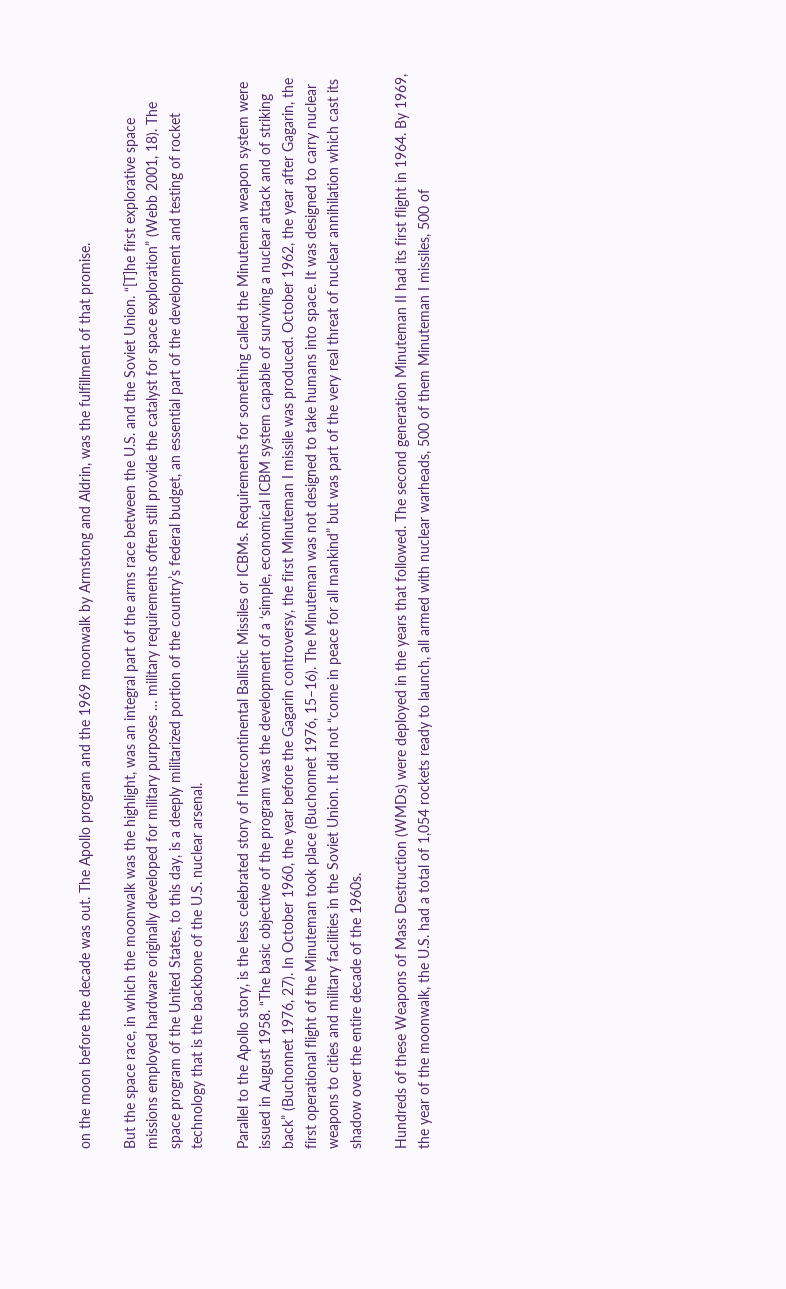on the moon before the decade was out. The Apollo program and the 1969 moonwalk by Armstong and Aldrin, was the fulfillment of that promise.

But the space race, in which the moonwalk was the highlight, was an integral part of the arms race between the U.S. and the Soviet Union. “[T]he first explorative space missions employed hardware originally developed for military purposes … military requirements often still provide the catalyst for space exploration” (Webb 2001, 18). The space program of the United States, to this day, is a deeply militarized portion of the country’s federal budget, an essential part of the development and testing of rocket technology that is the backbone of the U.S. nuclear arsenal.

Parallel to the Apollo story, is the less celebrated story of Intercontinental Ballistic Missiles or ICBMs. Requirements for something called the Minuteman weapon system were issued in August 1958. “The basic objective of the program was the development of a ‘simple, economical ICBM system capable of surviving a nuclear attack and of striking back” (Buchonnet 1976, 27). In October 1960, the year before the Gagarin controversy, the first Minuteman I missile was produced. October 1962, the year after Gagarin, the first operational flight of the Minuteman took place (Buchonnet 1976, 15–16). The Minuteman was not designed to take humans into space. It was designed to carry nuclear weapons to cities and military facilities in the Soviet Union. It did not “come in peace for all mankind” but was part of the very real threat of nuclear annihilation which cast its shadow over the entire decade of the 1960s.

Hundreds of these Weapons of Mass Destruction (WMDs) were deployed in the years that followed. The second generation Minuteman II had its first flight in 1964. By 1969, the year of the moonwalk, the U.S. had a total of 1,054 rockets ready to launch, all armed with nuclear warheads, 500 of them Minuteman I missiles, 500 of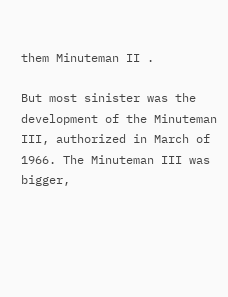them Minuteman II .

But most sinister was the development of the Minuteman III, authorized in March of 1966. The Minuteman III was bigger,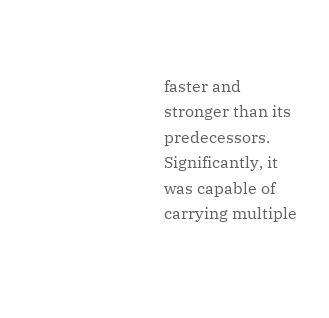faster and stronger than its predecessors. Significantly, it was capable of carrying multiple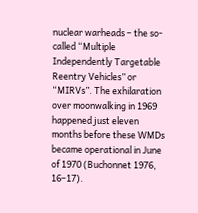nuclear warheads – the so-called “Multiple Independently Targetable Reentry Vehicles” or “MIRVs”. The exhilaration over moonwalking in 1969 happened just eleven months before these WMDs became operational in June of 1970 (Buchonnet 1976, 16–17).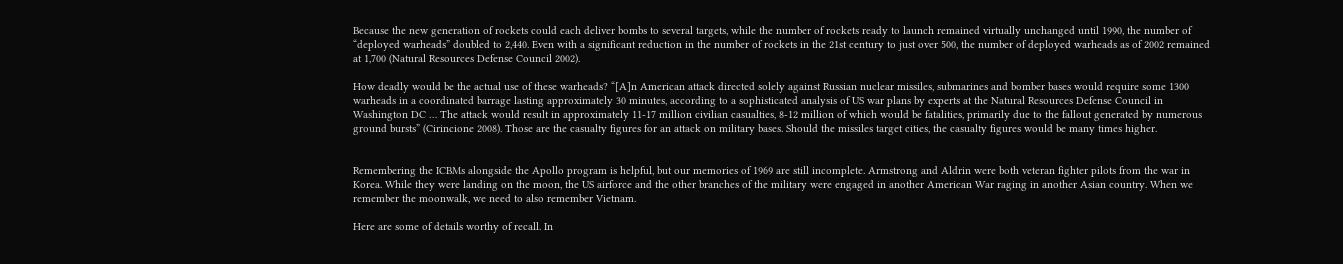Because the new generation of rockets could each deliver bombs to several targets, while the number of rockets ready to launch remained virtually unchanged until 1990, the number of “deployed warheads” doubled to 2,440. Even with a significant reduction in the number of rockets in the 21st century to just over 500, the number of deployed warheads as of 2002 remained at 1,700 (Natural Resources Defense Council 2002).

How deadly would be the actual use of these warheads? “[A]n American attack directed solely against Russian nuclear missiles, submarines and bomber bases would require some 1300 warheads in a coordinated barrage lasting approximately 30 minutes, according to a sophisticated analysis of US war plans by experts at the Natural Resources Defense Council in Washington DC … The attack would result in approximately 11-17 million civilian casualties, 8-12 million of which would be fatalities, primarily due to the fallout generated by numerous ground bursts” (Cirincione 2008). Those are the casualty figures for an attack on military bases. Should the missiles target cities, the casualty figures would be many times higher.


Remembering the ICBMs alongside the Apollo program is helpful, but our memories of 1969 are still incomplete. Armstrong and Aldrin were both veteran fighter pilots from the war in Korea. While they were landing on the moon, the US airforce and the other branches of the military were engaged in another American War raging in another Asian country. When we remember the moonwalk, we need to also remember Vietnam.

Here are some of details worthy of recall. In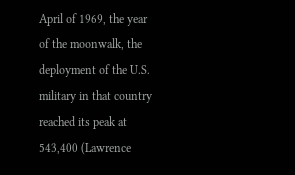April of 1969, the year of the moonwalk, the deployment of the U.S. military in that country reached its peak at 543,400 (Lawrence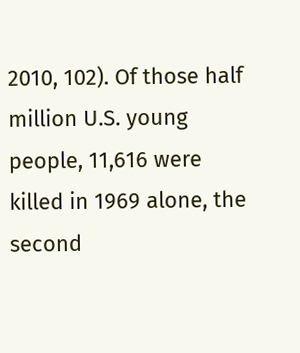2010, 102). Of those half million U.S. young people, 11,616 were killed in 1969 alone, the second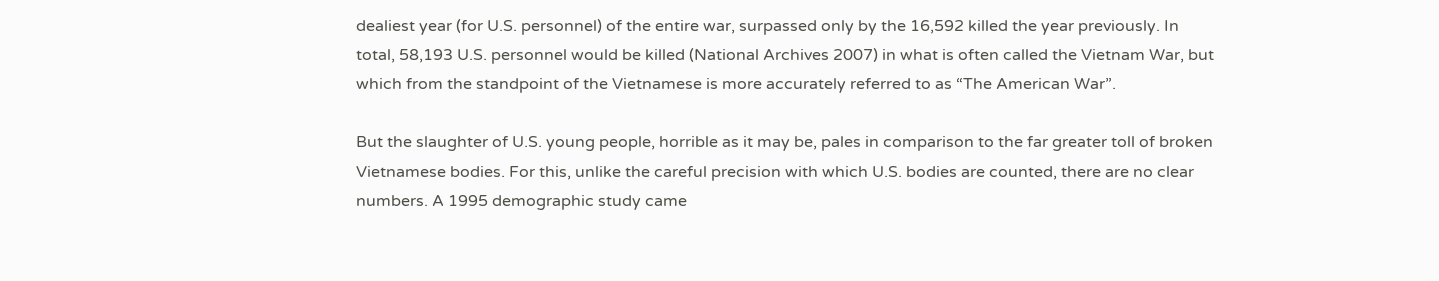dealiest year (for U.S. personnel) of the entire war, surpassed only by the 16,592 killed the year previously. In total, 58,193 U.S. personnel would be killed (National Archives 2007) in what is often called the Vietnam War, but which from the standpoint of the Vietnamese is more accurately referred to as “The American War”.

But the slaughter of U.S. young people, horrible as it may be, pales in comparison to the far greater toll of broken Vietnamese bodies. For this, unlike the careful precision with which U.S. bodies are counted, there are no clear numbers. A 1995 demographic study came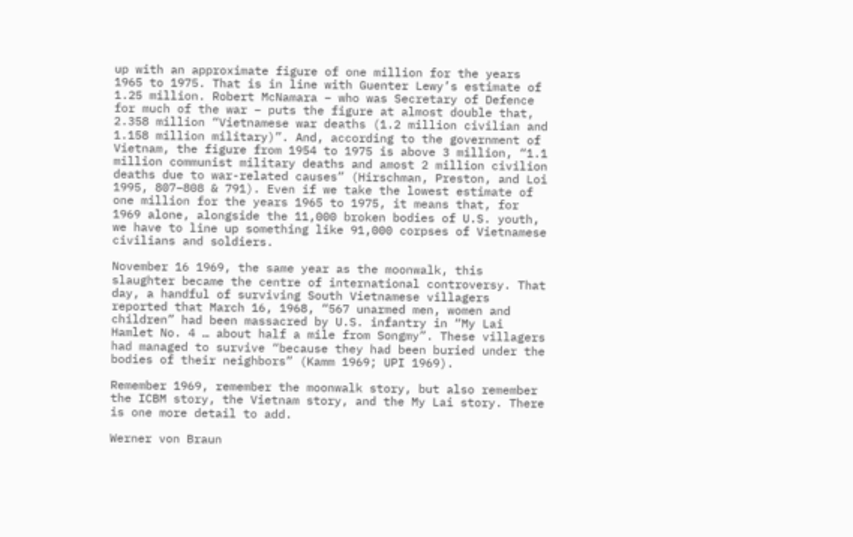up with an approximate figure of one million for the years 1965 to 1975. That is in line with Guenter Lewy’s estimate of 1.25 million. Robert McNamara – who was Secretary of Defence for much of the war – puts the figure at almost double that, 2.358 million “Vietnamese war deaths (1.2 million civilian and 1.158 million military)”. And, according to the government of Vietnam, the figure from 1954 to 1975 is above 3 million, “1.1 million communist military deaths and amost 2 million civilion deaths due to war-related causes” (Hirschman, Preston, and Loi 1995, 807–808 & 791). Even if we take the lowest estimate of one million for the years 1965 to 1975, it means that, for 1969 alone, alongside the 11,000 broken bodies of U.S. youth, we have to line up something like 91,000 corpses of Vietnamese civilians and soldiers.

November 16 1969, the same year as the moonwalk, this slaughter became the centre of international controversy. That day, a handful of surviving South Vietnamese villagers reported that March 16, 1968, “567 unarmed men, women and children” had been massacred by U.S. infantry in “My Lai Hamlet No. 4 … about half a mile from Songmy”. These villagers had managed to survive “because they had been buried under the bodies of their neighbors” (Kamm 1969; UPI 1969).

Remember 1969, remember the moonwalk story, but also remember the ICBM story, the Vietnam story, and the My Lai story. There is one more detail to add.

Werner von Braun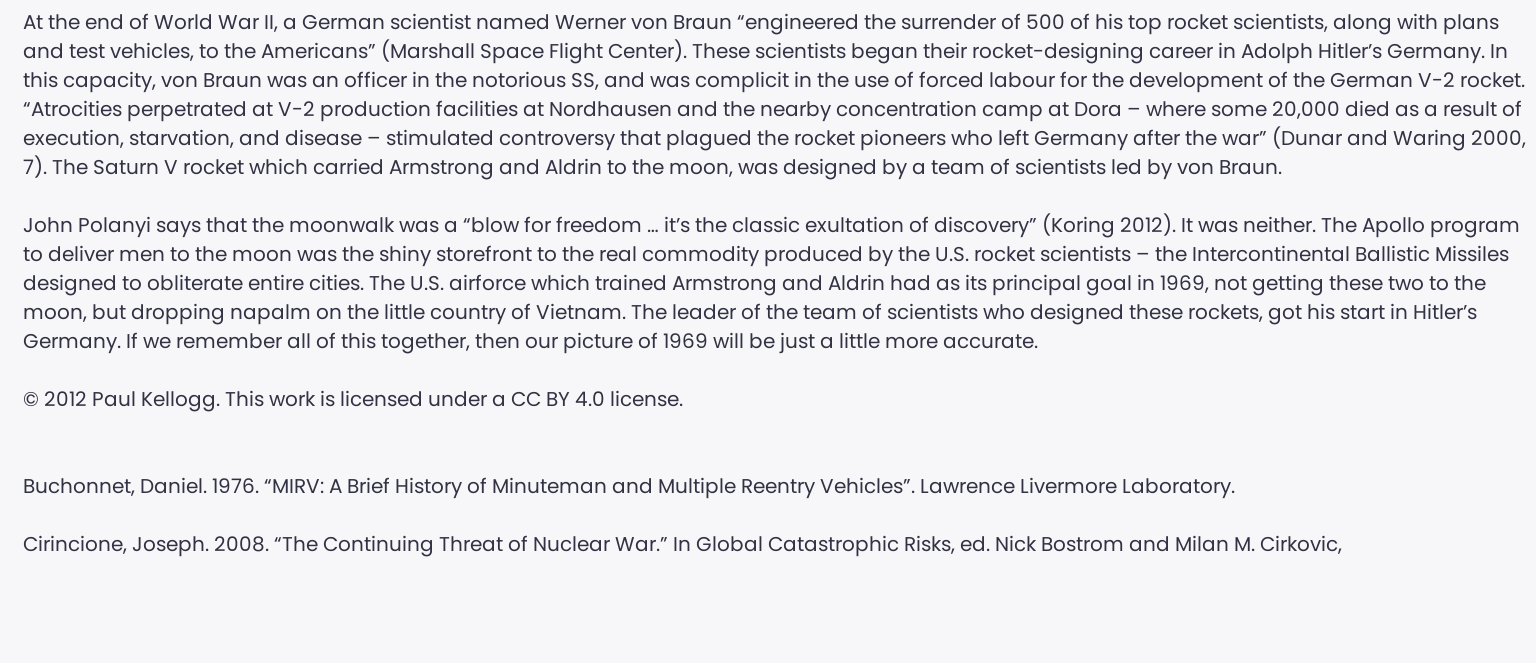At the end of World War II, a German scientist named Werner von Braun “engineered the surrender of 500 of his top rocket scientists, along with plans and test vehicles, to the Americans” (Marshall Space Flight Center). These scientists began their rocket-designing career in Adolph Hitler’s Germany. In this capacity, von Braun was an officer in the notorious SS, and was complicit in the use of forced labour for the development of the German V-2 rocket. “Atrocities perpetrated at V-2 production facilities at Nordhausen and the nearby concentration camp at Dora – where some 20,000 died as a result of execution, starvation, and disease – stimulated controversy that plagued the rocket pioneers who left Germany after the war” (Dunar and Waring 2000, 7). The Saturn V rocket which carried Armstrong and Aldrin to the moon, was designed by a team of scientists led by von Braun.

John Polanyi says that the moonwalk was a “blow for freedom … it’s the classic exultation of discovery” (Koring 2012). It was neither. The Apollo program to deliver men to the moon was the shiny storefront to the real commodity produced by the U.S. rocket scientists – the Intercontinental Ballistic Missiles designed to obliterate entire cities. The U.S. airforce which trained Armstrong and Aldrin had as its principal goal in 1969, not getting these two to the moon, but dropping napalm on the little country of Vietnam. The leader of the team of scientists who designed these rockets, got his start in Hitler’s Germany. If we remember all of this together, then our picture of 1969 will be just a little more accurate.

© 2012 Paul Kellogg. This work is licensed under a CC BY 4.0 license.


Buchonnet, Daniel. 1976. “MIRV: A Brief History of Minuteman and Multiple Reentry Vehicles”. Lawrence Livermore Laboratory.

Cirincione, Joseph. 2008. “The Continuing Threat of Nuclear War.” In Global Catastrophic Risks, ed. Nick Bostrom and Milan M. Cirkovic,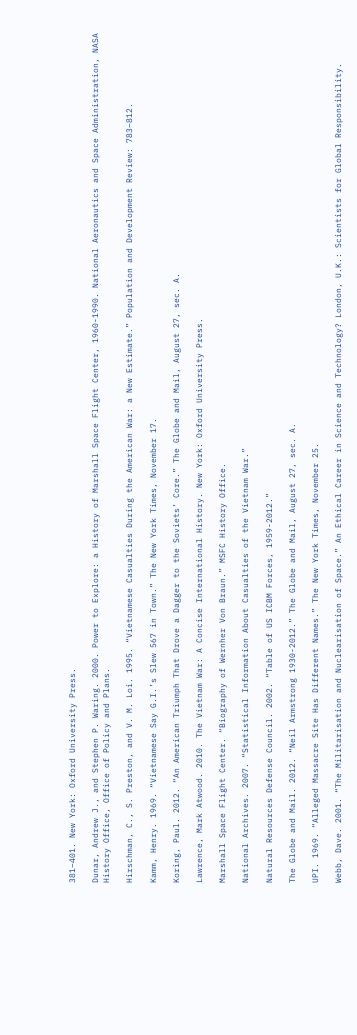381–401. New York: Oxford University Press.

Dunar, Andrew J., and Stephen P. Waring. 2000. Power to Explore: a History of Marshall Space Flight Center, 1960-1990. National Aeronautics and Space Administration, NASA History Office, Office of Policy and Plans.

Hirschman, C., S. Preston, and V. M. Loi. 1995. “Vietnamese Casualties During the American War: a New Estimate.” Population and Development Review: 783–812.

Kamm, Henry. 1969. “Vietnamese Say G.I.’s Slew 567 in Town.” The New York Times, November 17.

Koring, Paul. 2012. “An American Triumph That Drove a Dagger to the Soviets’ Core.” The Globe and Mail, August 27, sec. A.

Lawrence, Mark Atwood. 2010. The Vietnam War: A Concise International History. New York: Oxford University Press.

Marshall Space Flight Center. “Biography of Wernher Von Braun.” MSFC History Office.

National Archives. 2007. “Statistical Information About Casualties of the Vietnam War.”

Natural Resources Defense Council. 2002. “Table of US ICBM Forces, 1959-2012.”

The Globe and Mail. 2012. “Neil Armstrong 1930-2012.” The Globe and Mail, August 27, sec. A.

UPI. 1969. “Alleged Massacre Site Has Different Names.” The New York Times, November 25.

Webb, Dave. 2001. “The Militarisation and Nuclearisation of Space.” An Ethical Career in Science and Technology? London, U.K.: Scientists for Global Responsibility.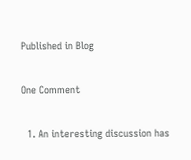Published in Blog

One Comment

  1. An interesting discussion has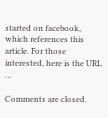started on facebook, which references this article. For those interested, here is the URL …

Comments are closed.